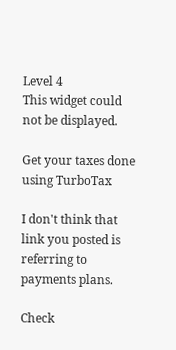Level 4
This widget could not be displayed.

Get your taxes done using TurboTax

I don't think that link you posted is referring to payments plans.

Check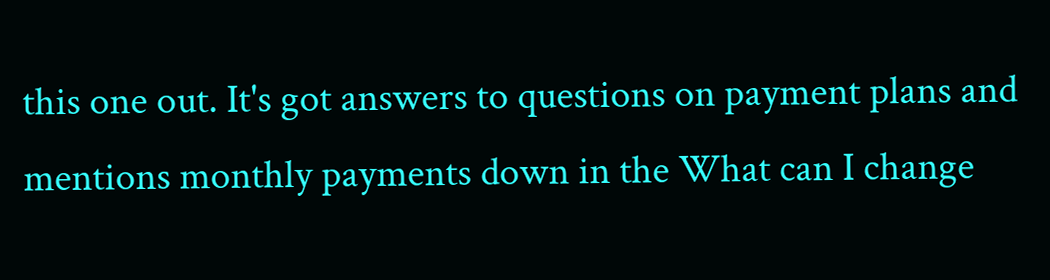this one out. It's got answers to questions on payment plans and mentions monthly payments down in the What can I change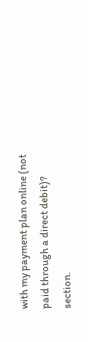with my payment plan online (not paid through a direct debit)? section.